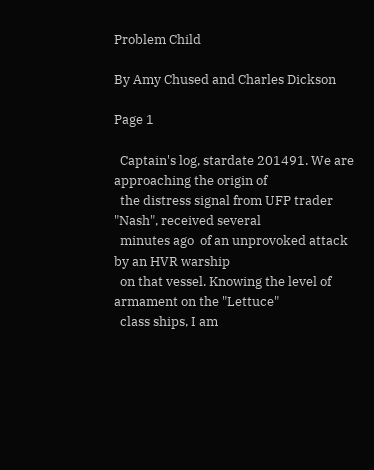Problem Child

By Amy Chused and Charles Dickson

Page 1

  Captain's log, stardate 201491. We are approaching the origin of
  the distress signal from UFP trader "Nash", received several
  minutes ago  of an unprovoked attack by an HVR warship
  on that vessel. Knowing the level of armament on the "Lettuce"
  class ships, I am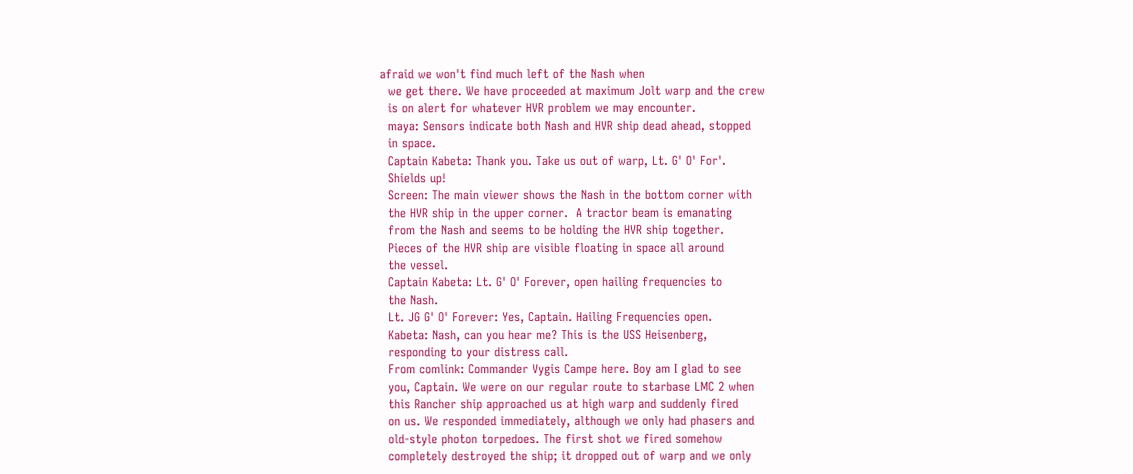afraid we won't find much left of the Nash when
  we get there. We have proceeded at maximum Jolt warp and the crew
  is on alert for whatever HVR problem we may encounter.
  maya: Sensors indicate both Nash and HVR ship dead ahead, stopped
  in space.
  Captain Kabeta: Thank you. Take us out of warp, Lt. G' O' For'.
  Shields up!
  Screen: The main viewer shows the Nash in the bottom corner with
  the HVR ship in the upper corner.  A tractor beam is emanating
  from the Nash and seems to be holding the HVR ship together.
  Pieces of the HVR ship are visible floating in space all around
  the vessel.
  Captain Kabeta: Lt. G' O' Forever, open hailing frequencies to
  the Nash.
  Lt. JG G' O' Forever: Yes, Captain. Hailing Frequencies open.
  Kabeta: Nash, can you hear me? This is the USS Heisenberg,
  responding to your distress call.
  From comlink: Commander Vygis Campe here. Boy am I glad to see
  you, Captain. We were on our regular route to starbase LMC 2 when
  this Rancher ship approached us at high warp and suddenly fired
  on us. We responded immediately, although we only had phasers and
  old-style photon torpedoes. The first shot we fired somehow
  completely destroyed the ship; it dropped out of warp and we only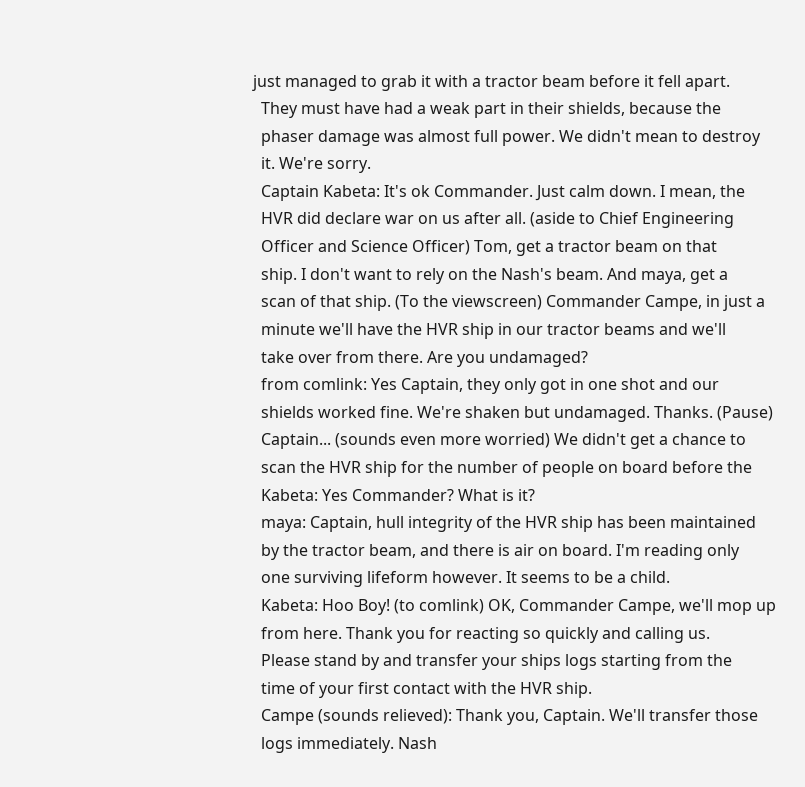just managed to grab it with a tractor beam before it fell apart.
  They must have had a weak part in their shields, because the
  phaser damage was almost full power. We didn't mean to destroy
  it. We're sorry.
  Captain Kabeta: It's ok Commander. Just calm down. I mean, the
  HVR did declare war on us after all. (aside to Chief Engineering
  Officer and Science Officer) Tom, get a tractor beam on that
  ship. I don't want to rely on the Nash's beam. And maya, get a
  scan of that ship. (To the viewscreen) Commander Campe, in just a
  minute we'll have the HVR ship in our tractor beams and we'll
  take over from there. Are you undamaged?
  from comlink: Yes Captain, they only got in one shot and our
  shields worked fine. We're shaken but undamaged. Thanks. (Pause)
  Captain... (sounds even more worried) We didn't get a chance to
  scan the HVR ship for the number of people on board before the
  Kabeta: Yes Commander? What is it?
  maya: Captain, hull integrity of the HVR ship has been maintained
  by the tractor beam, and there is air on board. I'm reading only
  one surviving lifeform however. It seems to be a child.
  Kabeta: Hoo Boy! (to comlink) OK, Commander Campe, we'll mop up
  from here. Thank you for reacting so quickly and calling us.
  Please stand by and transfer your ships logs starting from the
  time of your first contact with the HVR ship.
  Campe (sounds relieved): Thank you, Captain. We'll transfer those
  logs immediately. Nash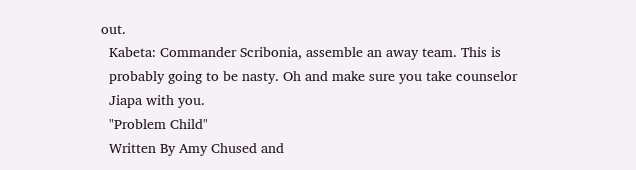out.
  Kabeta: Commander Scribonia, assemble an away team. This is
  probably going to be nasty. Oh and make sure you take counselor
  Jiapa with you.
  "Problem Child"
  Written By Amy Chused and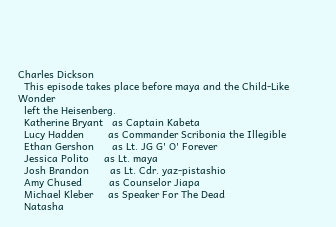Charles Dickson
  This episode takes place before maya and the Child-Like Wonder
  left the Heisenberg.
  Katherine Bryant   as Captain Kabeta
  Lucy Hadden        as Commander Scribonia the Illegible
  Ethan Gershon      as Lt. JG G' O' Forever
  Jessica Polito     as Lt. maya
  Josh Brandon       as Lt. Cdr. yaz-pistashio
  Amy Chused         as Counselor Jiapa
  Michael Kleber     as Speaker For The Dead
  Natasha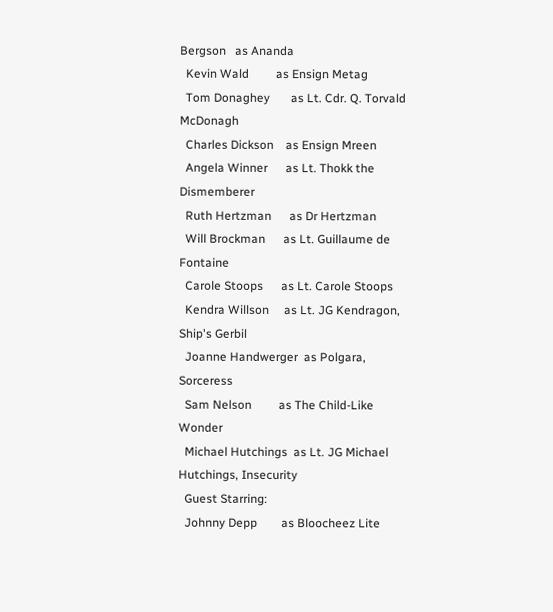Bergson   as Ananda
  Kevin Wald         as Ensign Metag
  Tom Donaghey       as Lt. Cdr. Q. Torvald McDonagh
  Charles Dickson    as Ensign Mreen
  Angela Winner      as Lt. Thokk the Dismemberer
  Ruth Hertzman      as Dr Hertzman
  Will Brockman      as Lt. Guillaume de Fontaine
  Carole Stoops      as Lt. Carole Stoops
  Kendra Willson     as Lt. JG Kendragon, Ship's Gerbil
  Joanne Handwerger  as Polgara, Sorceress
  Sam Nelson         as The Child-Like Wonder
  Michael Hutchings  as Lt. JG Michael Hutchings, Insecurity
  Guest Starring:
  Johnny Depp        as Bloocheez Lite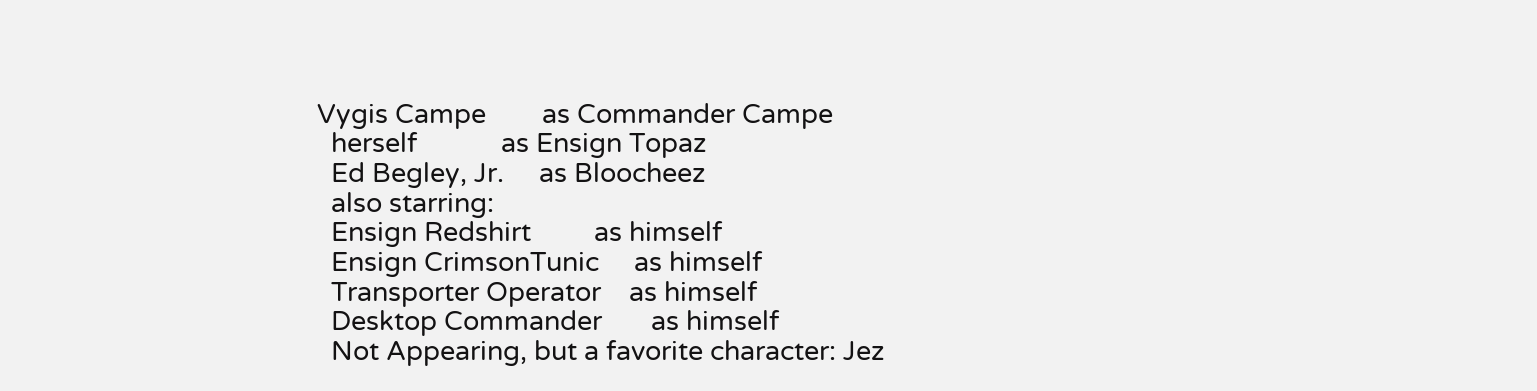Vygis Campe        as Commander Campe
  herself            as Ensign Topaz
  Ed Begley, Jr.     as Bloocheez
  also starring:
  Ensign Redshirt         as himself
  Ensign CrimsonTunic     as himself
  Transporter Operator    as himself
  Desktop Commander       as himself
  Not Appearing, but a favorite character: Jez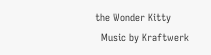the Wonder Kitty
  Music by Kraftwerk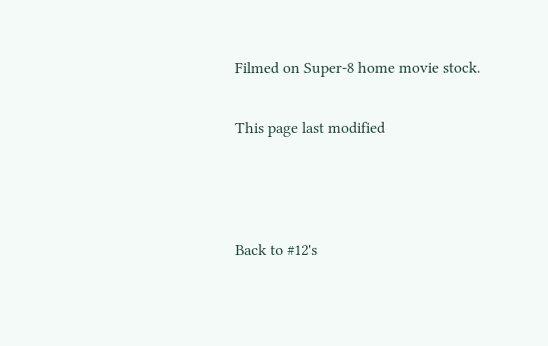Filmed on Super-8 home movie stock.

This page last modified



Back to #12's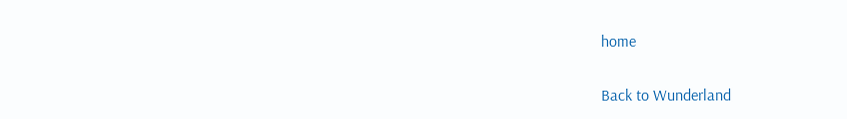home

Back to Wunderland